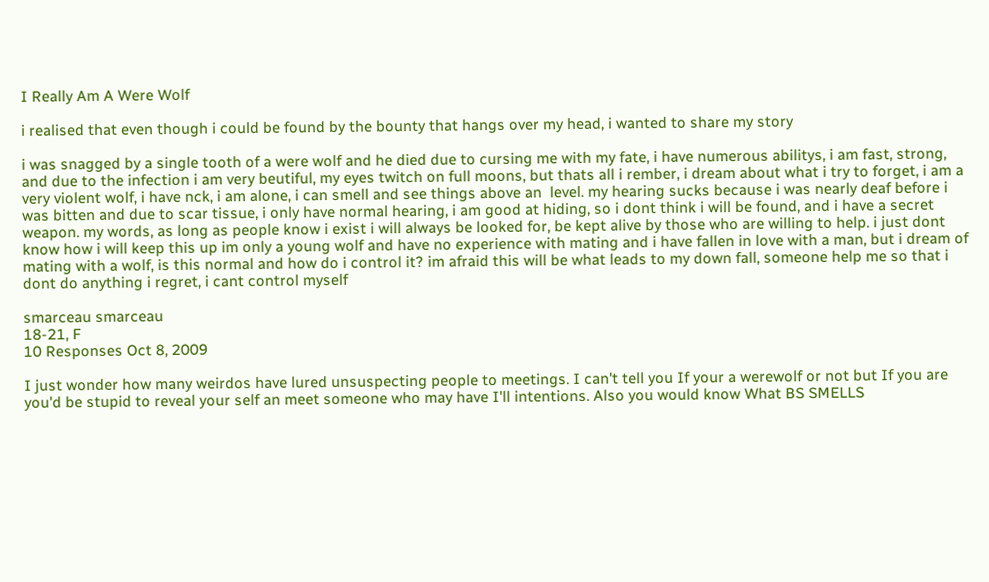I Really Am A Were Wolf

i realised that even though i could be found by the bounty that hangs over my head, i wanted to share my story

i was snagged by a single tooth of a were wolf and he died due to cursing me with my fate, i have numerous abilitys, i am fast, strong, and due to the infection i am very beutiful, my eyes twitch on full moons, but thats all i rember, i dream about what i try to forget, i am a very violent wolf, i have nck, i am alone, i can smell and see things above an  level. my hearing sucks because i was nearly deaf before i was bitten and due to scar tissue, i only have normal hearing, i am good at hiding, so i dont think i will be found, and i have a secret weapon. my words, as long as people know i exist i will always be looked for, be kept alive by those who are willing to help. i just dont know how i will keep this up im only a young wolf and have no experience with mating and i have fallen in love with a man, but i dream of mating with a wolf, is this normal and how do i control it? im afraid this will be what leads to my down fall, someone help me so that i dont do anything i regret, i cant control myself

smarceau smarceau
18-21, F
10 Responses Oct 8, 2009

I just wonder how many weirdos have lured unsuspecting people to meetings. I can't tell you If your a werewolf or not but If you are you'd be stupid to reveal your self an meet someone who may have I'll intentions. Also you would know What BS SMELLS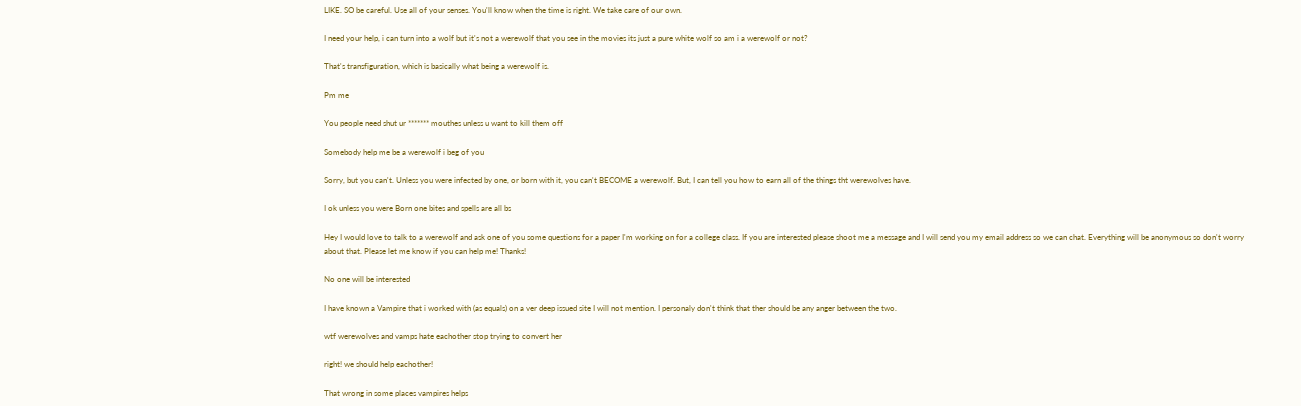LIKE. SO be careful. Use all of your senses. You'll know when the time is right. We take care of our own.

I need your help, i can turn into a wolf but it's not a werewolf that you see in the movies its just a pure white wolf so am i a werewolf or not?

That's transfiguration, which is basically what being a werewolf is.

Pm me

You people need shut ur ******* mouthes unless u want to kill them off

Somebody help me be a werewolf i beg of you

Sorry, but you can't. Unless you were infected by one, or born with it, you can't BECOME a werewolf. But, I can tell you how to earn all of the things tht werewolves have.

I ok unless you were Born one bites and spells are all bs

Hey I would love to talk to a werewolf and ask one of you some questions for a paper I'm working on for a college class. If you are interested please shoot me a message and I will send you my email address so we can chat. Everything will be anonymous so don't worry about that. Please let me know if you can help me! Thanks!

No one will be interested

I have known a Vampire that i worked with (as equals) on a ver deep issued site I will not mention. I personaly don't think that ther should be any anger between the two.

wtf werewolves and vamps hate eachother stop trying to convert her

right! we should help eachother!

That wrong in some places vampires helps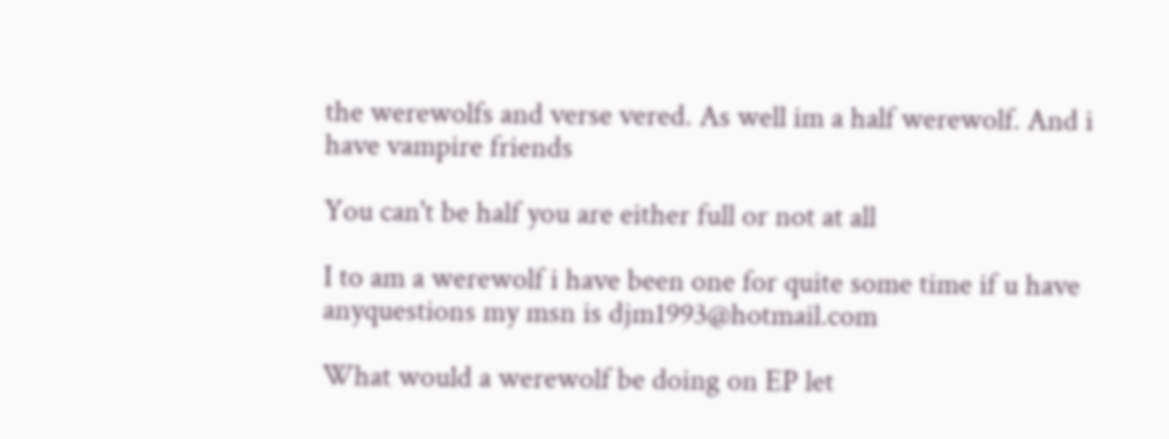the werewolfs and verse vered. As well im a half werewolf. And i have vampire friends

You can't be half you are either full or not at all

I to am a werewolf i have been one for quite some time if u have anyquestions my msn is djm1993@hotmail.com

What would a werewolf be doing on EP let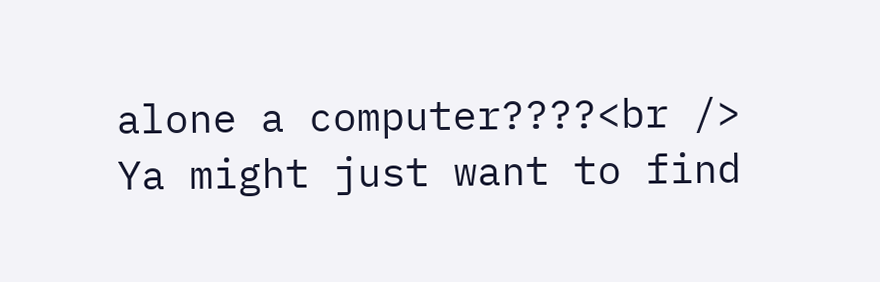alone a computer????<br />
Ya might just want to find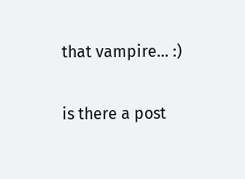that vampire... :)

is there a post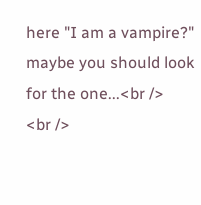here "I am a vampire?" maybe you should look for the one...<br />
<br />